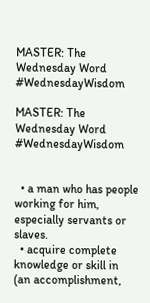MASTER: The Wednesday Word #WednesdayWisdom

MASTER: The Wednesday Word #WednesdayWisdom


  • a man who has people working for him, especially servants or slaves.
  • acquire complete knowledge or skill in (an accomplishment,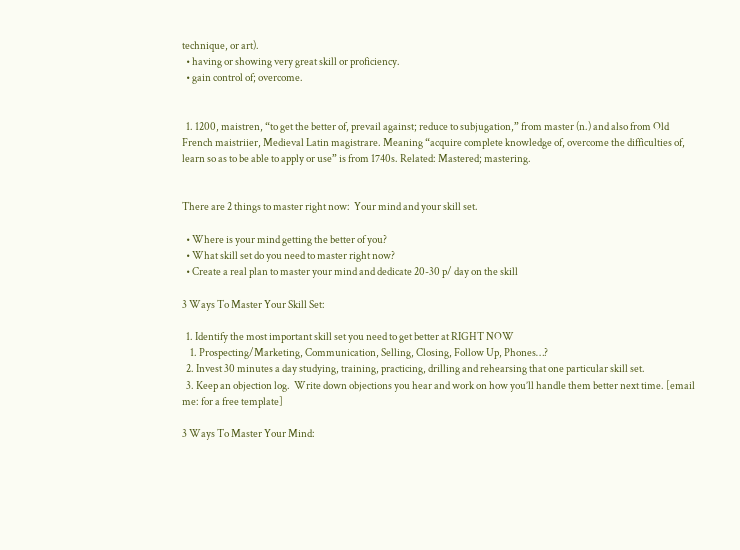technique, or art).
  • having or showing very great skill or proficiency.
  • gain control of; overcome.


  1. 1200, maistren, “to get the better of, prevail against; reduce to subjugation,” from master (n.) and also from Old French maistriier, Medieval Latin magistrare. Meaning “acquire complete knowledge of, overcome the difficulties of, learn so as to be able to apply or use” is from 1740s. Related: Mastered; mastering.


There are 2 things to master right now:  Your mind and your skill set.

  • Where is your mind getting the better of you?
  • What skill set do you need to master right now?
  • Create a real plan to master your mind and dedicate 20-30 p/ day on the skill

3 Ways To Master Your Skill Set:

  1. Identify the most important skill set you need to get better at RIGHT NOW
    1. Prospecting/Marketing, Communication, Selling, Closing, Follow Up, Phones…?
  2. Invest 30 minutes a day studying, training, practicing, drilling and rehearsing that one particular skill set.
  3. Keep an objection log.  Write down objections you hear and work on how you’ll handle them better next time. [email me: for a free template]

3 Ways To Master Your Mind: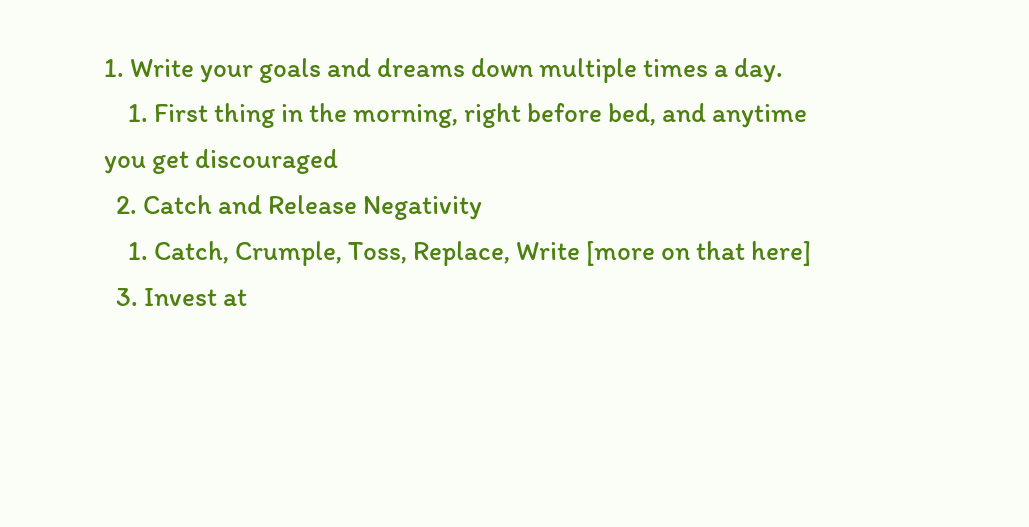1. Write your goals and dreams down multiple times a day.
    1. First thing in the morning, right before bed, and anytime you get discouraged
  2. Catch and Release Negativity
    1. Catch, Crumple, Toss, Replace, Write [more on that here]
  3. Invest at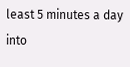least 5 minutes a day into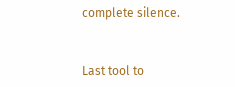complete silence.


Last tool to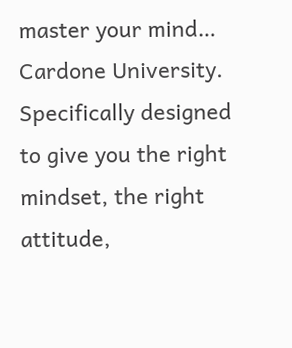master your mind…  Cardone University.  Specifically designed to give you the right mindset, the right attitude,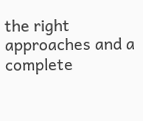the right approaches and a complete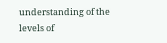understanding of the levels of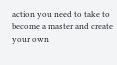action you need to take to become a master and create your own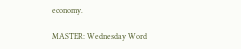economy.

MASTER: Wednesday Word